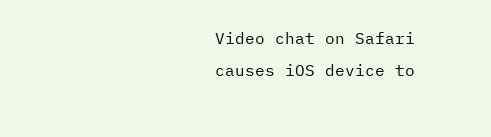Video chat on Safari causes iOS device to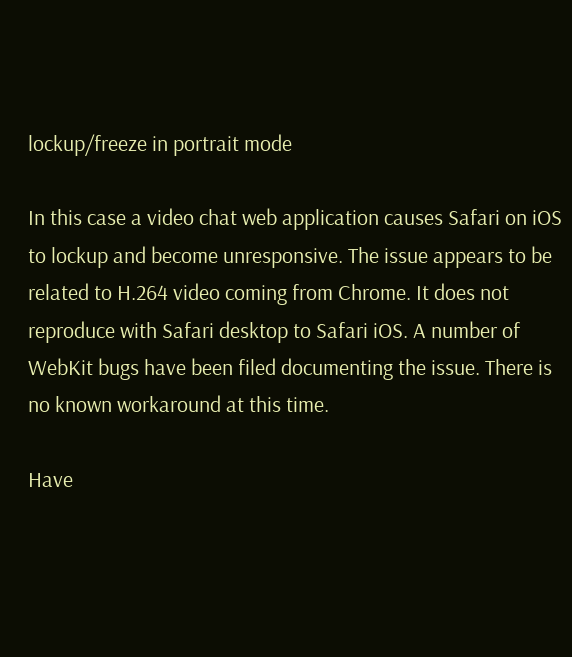lockup/freeze in portrait mode

In this case a video chat web application causes Safari on iOS to lockup and become unresponsive. The issue appears to be related to H.264 video coming from Chrome. It does not reproduce with Safari desktop to Safari iOS. A number of WebKit bugs have been filed documenting the issue. There is no known workaround at this time.

Have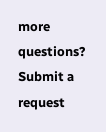more questions? Submit a request